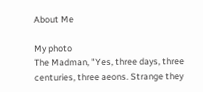About Me

My photo
The Madman, "Yes, three days, three centuries, three aeons. Strange they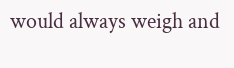would always weigh and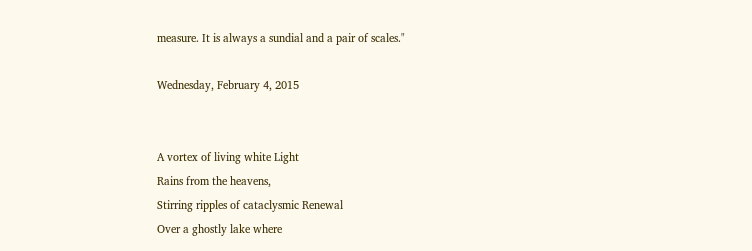measure. It is always a sundial and a pair of scales."

Wednesday, February 4, 2015


A vortex of living white Light
Rains from the heavens,
Stirring ripples of cataclysmic Renewal
Over a ghostly lake where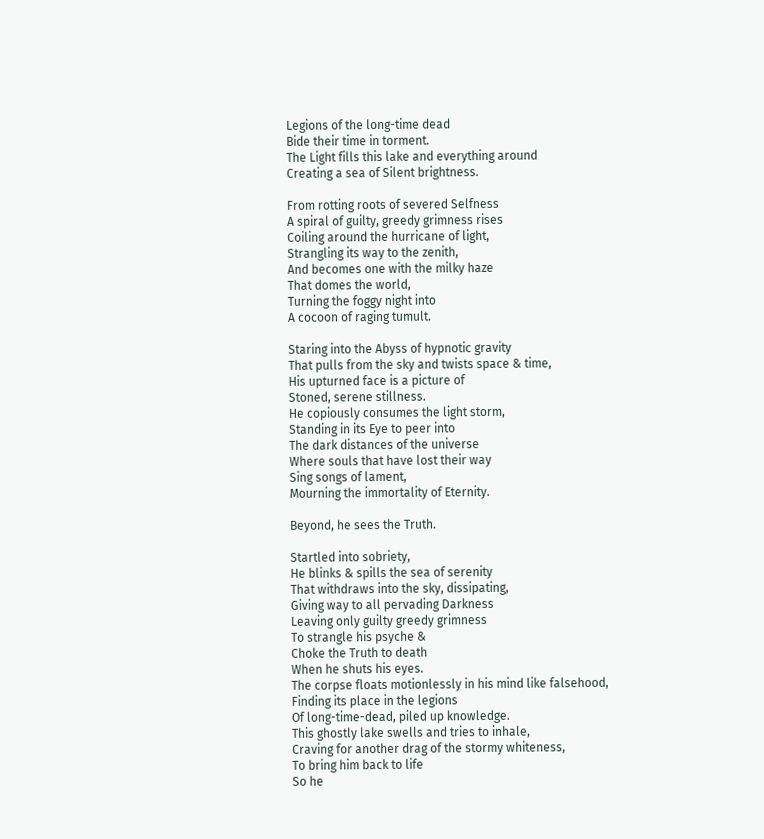Legions of the long-time dead
Bide their time in torment.
The Light fills this lake and everything around
Creating a sea of Silent brightness.

From rotting roots of severed Selfness
A spiral of guilty, greedy grimness rises
Coiling around the hurricane of light,
Strangling its way to the zenith,
And becomes one with the milky haze
That domes the world,
Turning the foggy night into
A cocoon of raging tumult.

Staring into the Abyss of hypnotic gravity
That pulls from the sky and twists space & time,
His upturned face is a picture of
Stoned, serene stillness.
He copiously consumes the light storm,
Standing in its Eye to peer into
The dark distances of the universe
Where souls that have lost their way
Sing songs of lament,
Mourning the immortality of Eternity.

Beyond, he sees the Truth.

Startled into sobriety,
He blinks & spills the sea of serenity
That withdraws into the sky, dissipating,
Giving way to all pervading Darkness
Leaving only guilty greedy grimness
To strangle his psyche &
Choke the Truth to death
When he shuts his eyes.
The corpse floats motionlessly in his mind like falsehood,
Finding its place in the legions
Of long-time-dead, piled up knowledge.
This ghostly lake swells and tries to inhale,
Craving for another drag of the stormy whiteness,
To bring him back to life
So he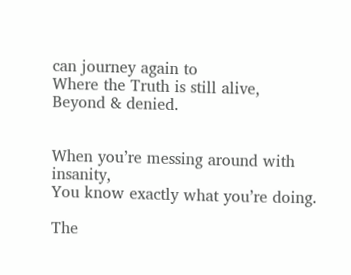can journey again to
Where the Truth is still alive,
Beyond & denied.


When you’re messing around with insanity,
You know exactly what you’re doing.

The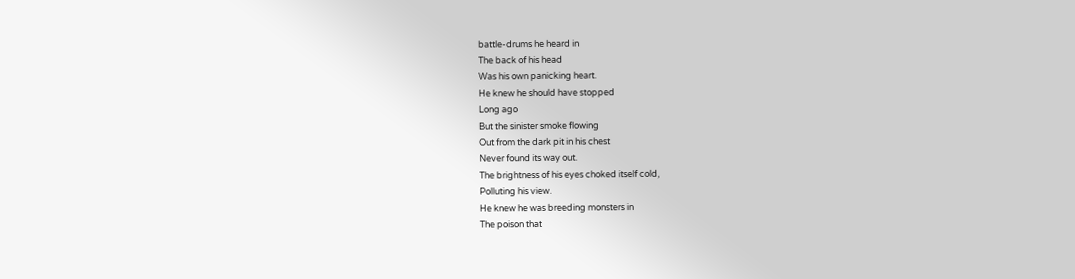battle-drums he heard in
The back of his head
Was his own panicking heart.
He knew he should have stopped
Long ago
But the sinister smoke flowing
Out from the dark pit in his chest
Never found its way out.
The brightness of his eyes choked itself cold,
Polluting his view.
He knew he was breeding monsters in
The poison that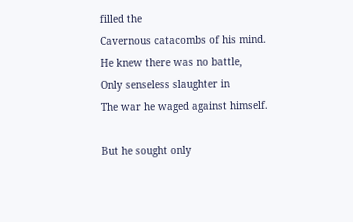filled the
Cavernous catacombs of his mind.
He knew there was no battle,
Only senseless slaughter in
The war he waged against himself.

But he sought only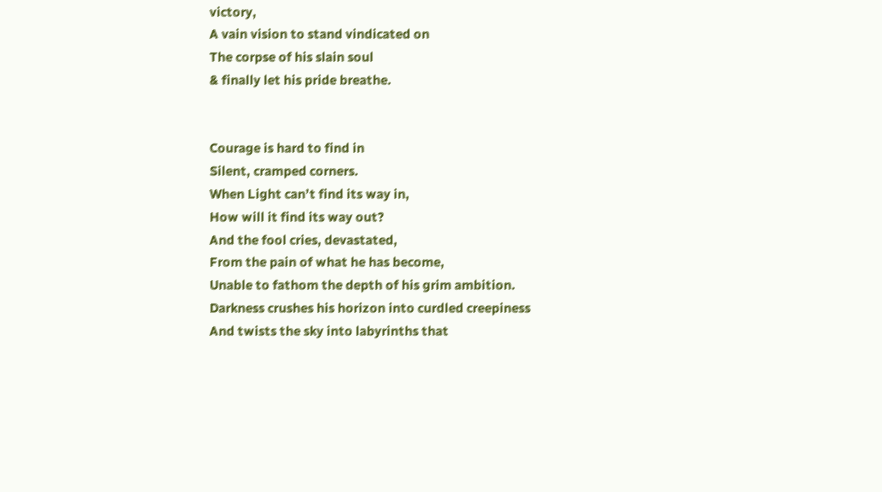victory,
A vain vision to stand vindicated on
The corpse of his slain soul
& finally let his pride breathe.


Courage is hard to find in
Silent, cramped corners.
When Light can’t find its way in,
How will it find its way out?
And the fool cries, devastated,
From the pain of what he has become,
Unable to fathom the depth of his grim ambition.
Darkness crushes his horizon into curdled creepiness
And twists the sky into labyrinths that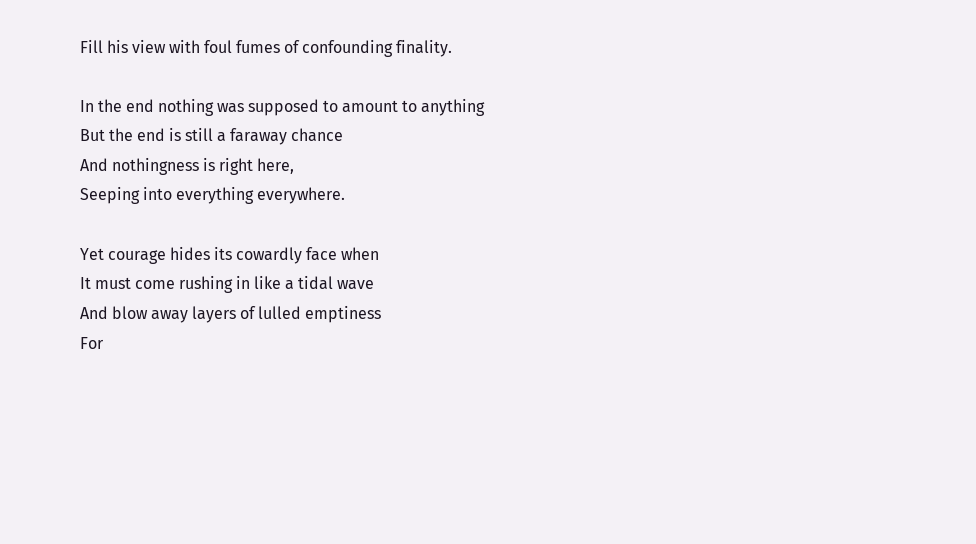Fill his view with foul fumes of confounding finality.

In the end nothing was supposed to amount to anything
But the end is still a faraway chance
And nothingness is right here,
Seeping into everything everywhere.

Yet courage hides its cowardly face when
It must come rushing in like a tidal wave
And blow away layers of lulled emptiness
For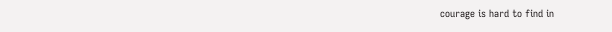courage is hard to find in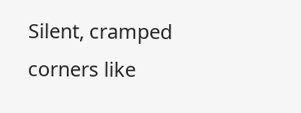Silent, cramped corners like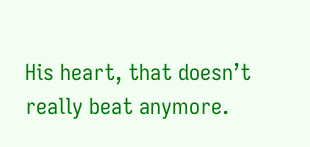His heart, that doesn’t really beat anymore.